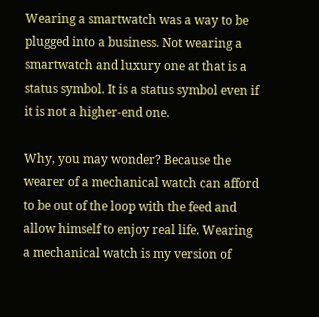Wearing a smartwatch was a way to be plugged into a business. Not wearing a smartwatch and luxury one at that is a status symbol. It is a status symbol even if it is not a higher-end one.

Why, you may wonder? Because the wearer of a mechanical watch can afford to be out of the loop with the feed and allow himself to enjoy real life. Wearing a mechanical watch is my version of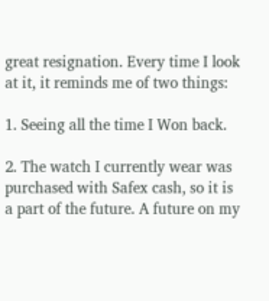great resignation. Every time I look at it, it reminds me of two things:

1. Seeing all the time I Won back.

2. The watch I currently wear was purchased with Safex cash, so it is a part of the future. A future on my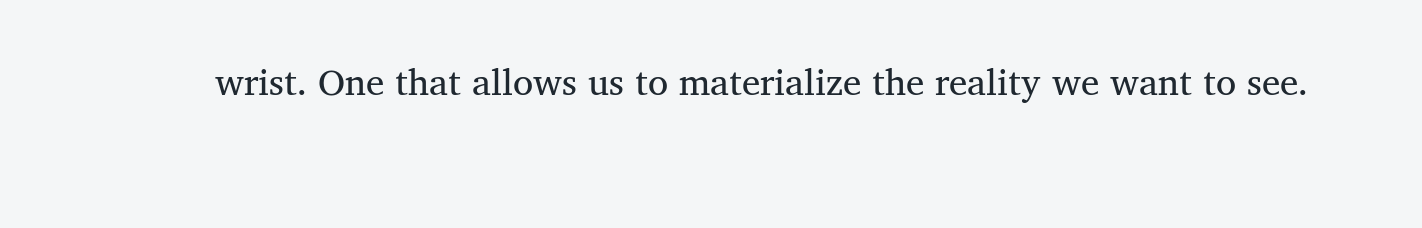wrist. One that allows us to materialize the reality we want to see.